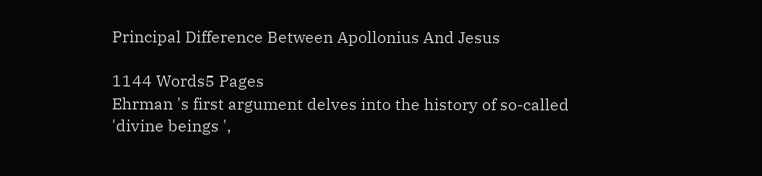Principal Difference Between Apollonius And Jesus

1144 Words5 Pages
Ehrman 's first argument delves into the history of so-called 'divine beings ',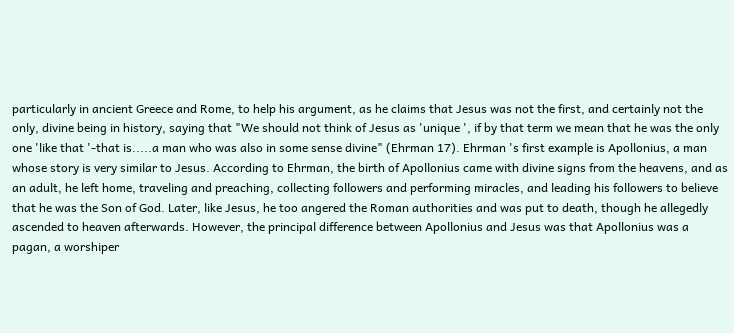particularly in ancient Greece and Rome, to help his argument, as he claims that Jesus was not the first, and certainly not the only, divine being in history, saying that "We should not think of Jesus as 'unique ', if by that term we mean that he was the only one 'like that '-that is.....a man who was also in some sense divine" (Ehrman 17). Ehrman 's first example is Apollonius, a man whose story is very similar to Jesus. According to Ehrman, the birth of Apollonius came with divine signs from the heavens, and as an adult, he left home, traveling and preaching, collecting followers and performing miracles, and leading his followers to believe that he was the Son of God. Later, like Jesus, he too angered the Roman authorities and was put to death, though he allegedly ascended to heaven afterwards. However, the principal difference between Apollonius and Jesus was that Apollonius was a pagan, a worshiper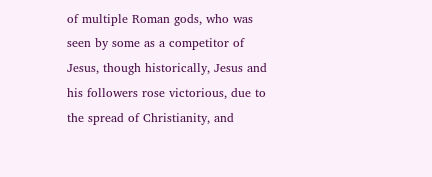of multiple Roman gods, who was seen by some as a competitor of Jesus, though historically, Jesus and his followers rose victorious, due to the spread of Christianity, and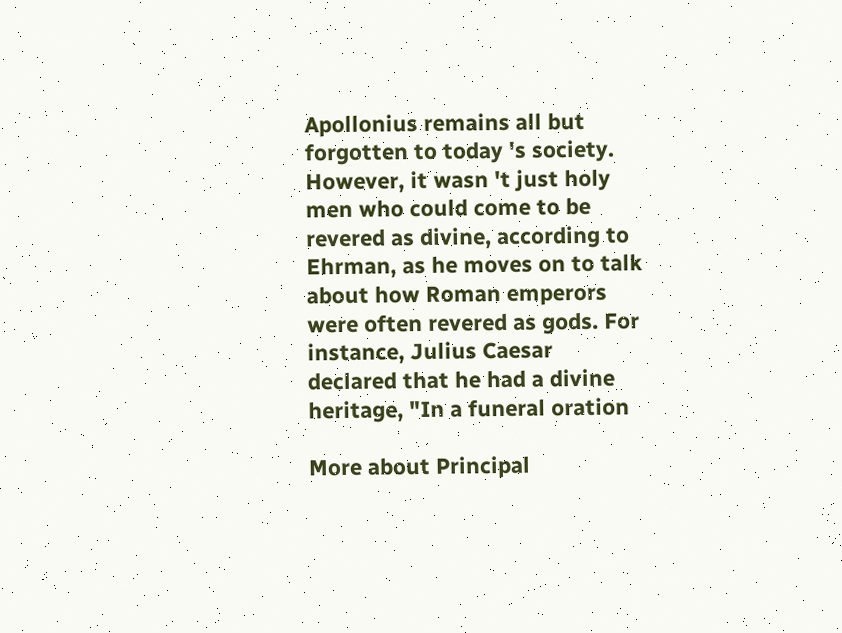Apollonius remains all but forgotten to today 's society. However, it wasn 't just holy men who could come to be revered as divine, according to Ehrman, as he moves on to talk about how Roman emperors were often revered as gods. For instance, Julius Caesar declared that he had a divine heritage, "In a funeral oration

More about Principal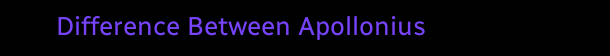Difference Between Apollonius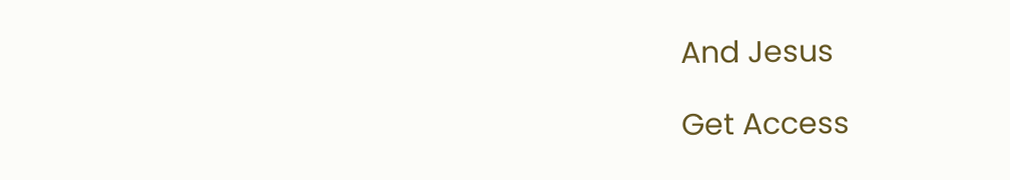And Jesus

Get Access